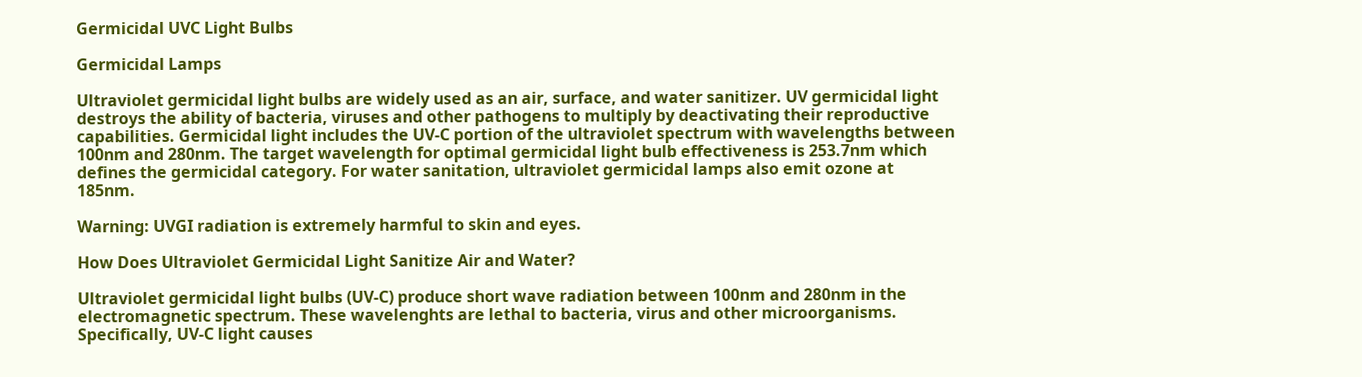Germicidal UVC Light Bulbs

Germicidal Lamps

Ultraviolet germicidal light bulbs are widely used as an air, surface, and water sanitizer. UV germicidal light destroys the ability of bacteria, viruses and other pathogens to multiply by deactivating their reproductive capabilities. Germicidal light includes the UV-C portion of the ultraviolet spectrum with wavelengths between 100nm and 280nm. The target wavelength for optimal germicidal light bulb effectiveness is 253.7nm which defines the germicidal category. For water sanitation, ultraviolet germicidal lamps also emit ozone at 185nm.

Warning: UVGI radiation is extremely harmful to skin and eyes.

How Does Ultraviolet Germicidal Light Sanitize Air and Water?

Ultraviolet germicidal light bulbs (UV-C) produce short wave radiation between 100nm and 280nm in the electromagnetic spectrum. These wavelenghts are lethal to bacteria, virus and other microorganisms. Specifically, UV-C light causes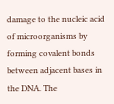damage to the nucleic acid of microorganisms by forming covalent bonds between adjacent bases in the DNA. The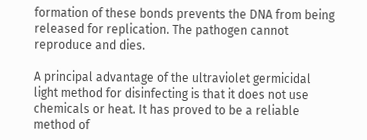formation of these bonds prevents the DNA from being released for replication. The pathogen cannot reproduce and dies.

A principal advantage of the ultraviolet germicidal light method for disinfecting is that it does not use chemicals or heat. It has proved to be a reliable method of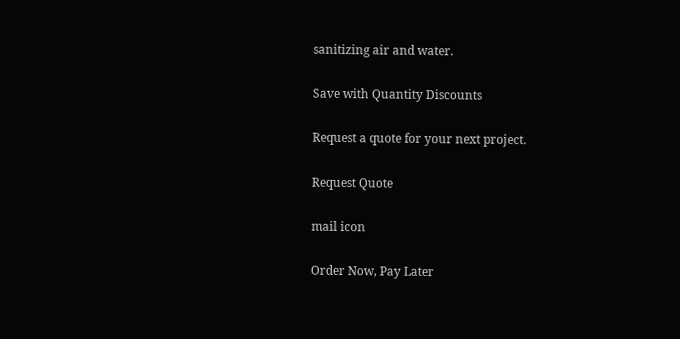sanitizing air and water.

Save with Quantity Discounts

Request a quote for your next project.

Request Quote

mail icon

Order Now, Pay Later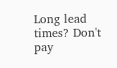Long lead times? Don't pay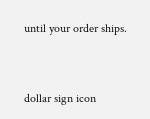until your order ships.


dollar sign icon